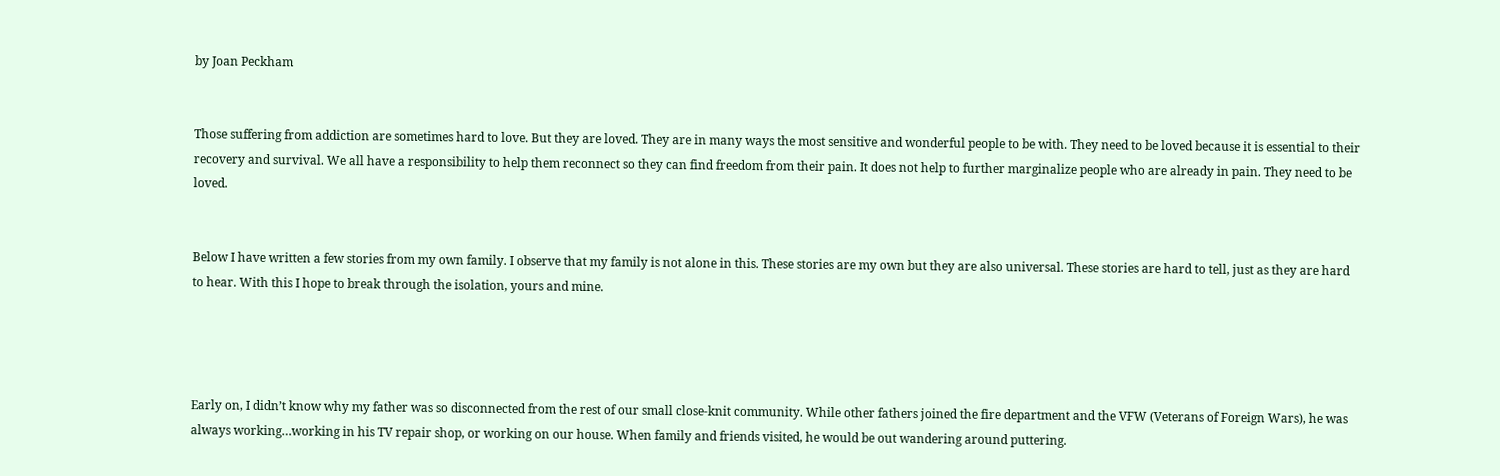by Joan Peckham


Those suffering from addiction are sometimes hard to love. But they are loved. They are in many ways the most sensitive and wonderful people to be with. They need to be loved because it is essential to their recovery and survival. We all have a responsibility to help them reconnect so they can find freedom from their pain. It does not help to further marginalize people who are already in pain. They need to be loved.


Below I have written a few stories from my own family. I observe that my family is not alone in this. These stories are my own but they are also universal. These stories are hard to tell, just as they are hard to hear. With this I hope to break through the isolation, yours and mine.




Early on, I didn’t know why my father was so disconnected from the rest of our small close-knit community. While other fathers joined the fire department and the VFW (Veterans of Foreign Wars), he was always working…working in his TV repair shop, or working on our house. When family and friends visited, he would be out wandering around puttering.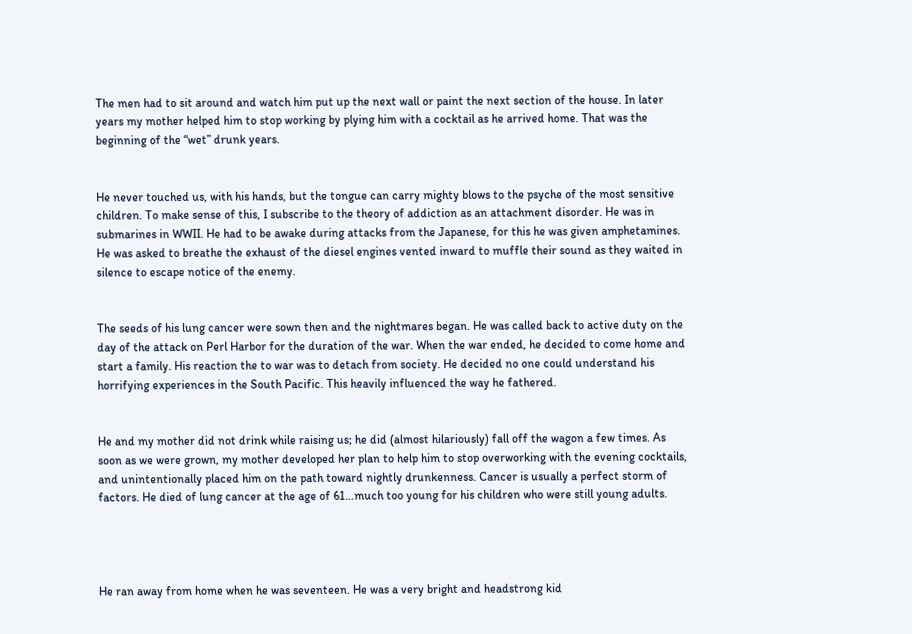The men had to sit around and watch him put up the next wall or paint the next section of the house. In later years my mother helped him to stop working by plying him with a cocktail as he arrived home. That was the beginning of the “wet” drunk years.


He never touched us, with his hands, but the tongue can carry mighty blows to the psyche of the most sensitive children. To make sense of this, I subscribe to the theory of addiction as an attachment disorder. He was in submarines in WWII. He had to be awake during attacks from the Japanese, for this he was given amphetamines. He was asked to breathe the exhaust of the diesel engines vented inward to muffle their sound as they waited in silence to escape notice of the enemy.


The seeds of his lung cancer were sown then and the nightmares began. He was called back to active duty on the day of the attack on Perl Harbor for the duration of the war. When the war ended, he decided to come home and start a family. His reaction the to war was to detach from society. He decided no one could understand his horrifying experiences in the South Pacific. This heavily influenced the way he fathered.


He and my mother did not drink while raising us; he did (almost hilariously) fall off the wagon a few times. As soon as we were grown, my mother developed her plan to help him to stop overworking with the evening cocktails, and unintentionally placed him on the path toward nightly drunkenness. Cancer is usually a perfect storm of factors. He died of lung cancer at the age of 61…much too young for his children who were still young adults.




He ran away from home when he was seventeen. He was a very bright and headstrong kid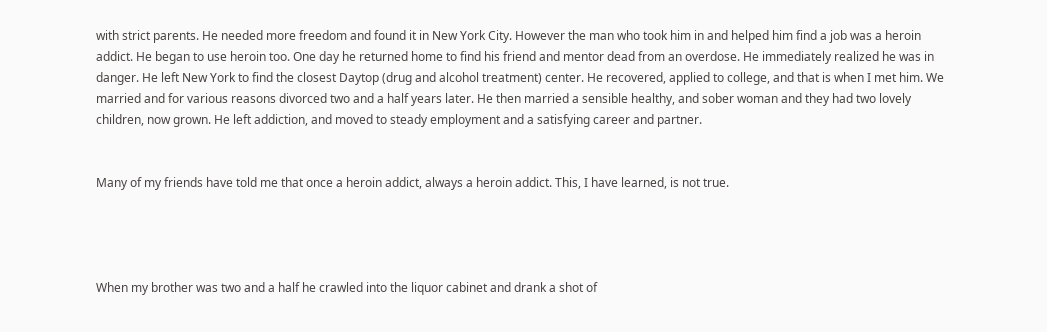with strict parents. He needed more freedom and found it in New York City. However the man who took him in and helped him find a job was a heroin addict. He began to use heroin too. One day he returned home to find his friend and mentor dead from an overdose. He immediately realized he was in danger. He left New York to find the closest Daytop (drug and alcohol treatment) center. He recovered, applied to college, and that is when I met him. We married and for various reasons divorced two and a half years later. He then married a sensible healthy, and sober woman and they had two lovely children, now grown. He left addiction, and moved to steady employment and a satisfying career and partner.


Many of my friends have told me that once a heroin addict, always a heroin addict. This, I have learned, is not true.




When my brother was two and a half he crawled into the liquor cabinet and drank a shot of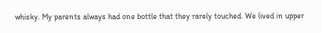whisky. My parents always had one bottle that they rarely touched. We lived in upper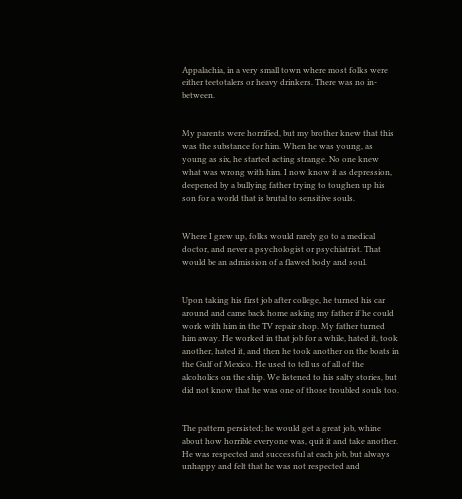Appalachia, in a very small town where most folks were either teetotalers or heavy drinkers. There was no in-between.


My parents were horrified, but my brother knew that this was the substance for him. When he was young, as young as six, he started acting strange. No one knew what was wrong with him. I now know it as depression, deepened by a bullying father trying to toughen up his son for a world that is brutal to sensitive souls.


Where I grew up, folks would rarely go to a medical doctor, and never a psychologist or psychiatrist. That would be an admission of a flawed body and soul.


Upon taking his first job after college, he turned his car around and came back home asking my father if he could work with him in the TV repair shop. My father turned him away. He worked in that job for a while, hated it, took another, hated it, and then he took another on the boats in the Gulf of Mexico. He used to tell us of all of the alcoholics on the ship. We listened to his salty stories, but did not know that he was one of those troubled souls too.


The pattern persisted; he would get a great job, whine about how horrible everyone was, quit it and take another. He was respected and successful at each job, but always unhappy and felt that he was not respected and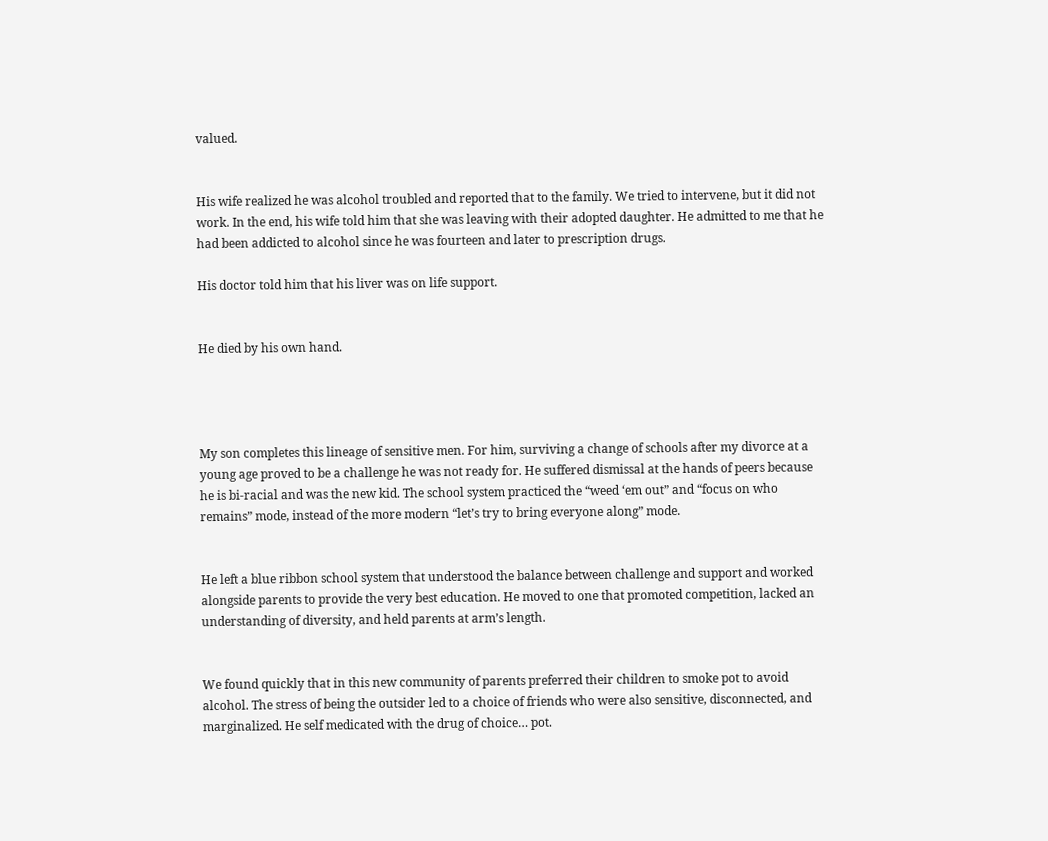valued.


His wife realized he was alcohol troubled and reported that to the family. We tried to intervene, but it did not work. In the end, his wife told him that she was leaving with their adopted daughter. He admitted to me that he had been addicted to alcohol since he was fourteen and later to prescription drugs.

His doctor told him that his liver was on life support.


He died by his own hand.




My son completes this lineage of sensitive men. For him, surviving a change of schools after my divorce at a young age proved to be a challenge he was not ready for. He suffered dismissal at the hands of peers because he is bi-racial and was the new kid. The school system practiced the “weed ‘em out” and “focus on who remains” mode, instead of the more modern “let’s try to bring everyone along” mode.


He left a blue ribbon school system that understood the balance between challenge and support and worked alongside parents to provide the very best education. He moved to one that promoted competition, lacked an understanding of diversity, and held parents at arm’s length.


We found quickly that in this new community of parents preferred their children to smoke pot to avoid alcohol. The stress of being the outsider led to a choice of friends who were also sensitive, disconnected, and marginalized. He self medicated with the drug of choice… pot.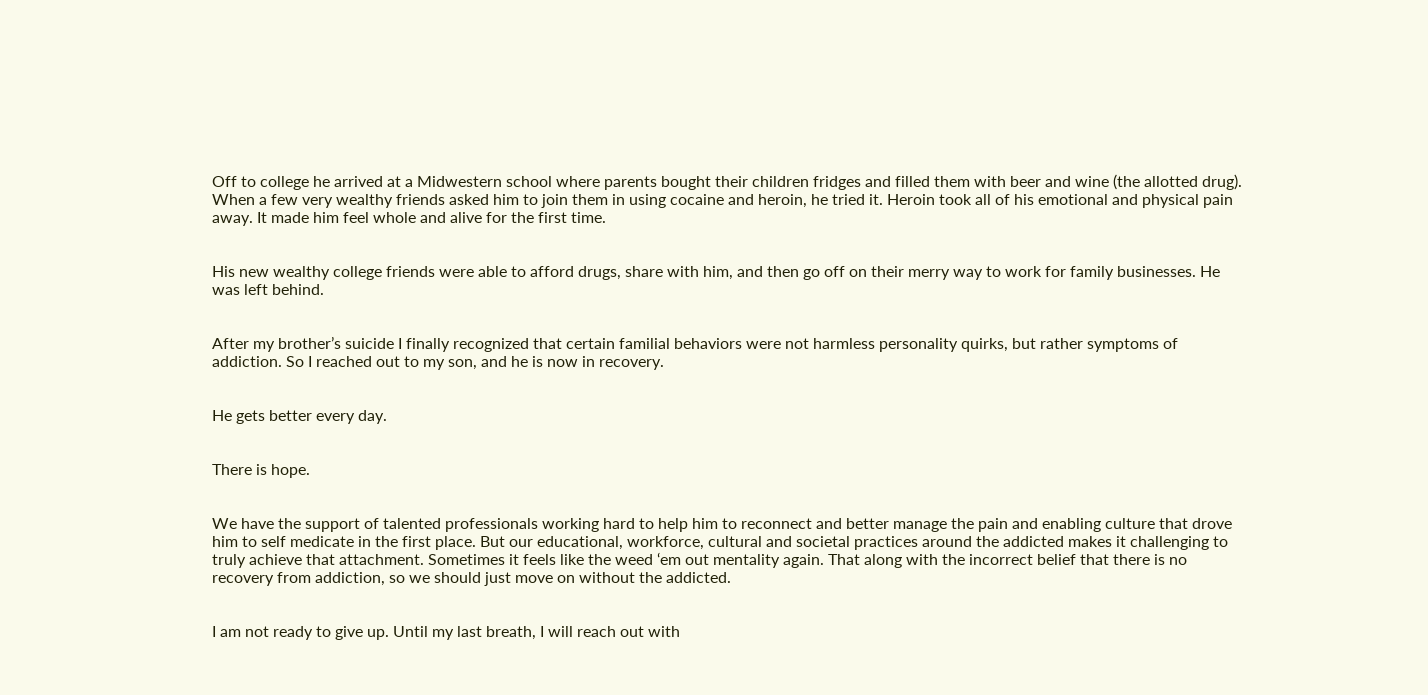Off to college he arrived at a Midwestern school where parents bought their children fridges and filled them with beer and wine (the allotted drug). When a few very wealthy friends asked him to join them in using cocaine and heroin, he tried it. Heroin took all of his emotional and physical pain away. It made him feel whole and alive for the first time.


His new wealthy college friends were able to afford drugs, share with him, and then go off on their merry way to work for family businesses. He was left behind.


After my brother’s suicide I finally recognized that certain familial behaviors were not harmless personality quirks, but rather symptoms of addiction. So I reached out to my son, and he is now in recovery.


He gets better every day.


There is hope.


We have the support of talented professionals working hard to help him to reconnect and better manage the pain and enabling culture that drove him to self medicate in the first place. But our educational, workforce, cultural and societal practices around the addicted makes it challenging to truly achieve that attachment. Sometimes it feels like the weed ‘em out mentality again. That along with the incorrect belief that there is no recovery from addiction, so we should just move on without the addicted.


I am not ready to give up. Until my last breath, I will reach out with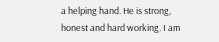a helping hand. He is strong, honest and hard working. I am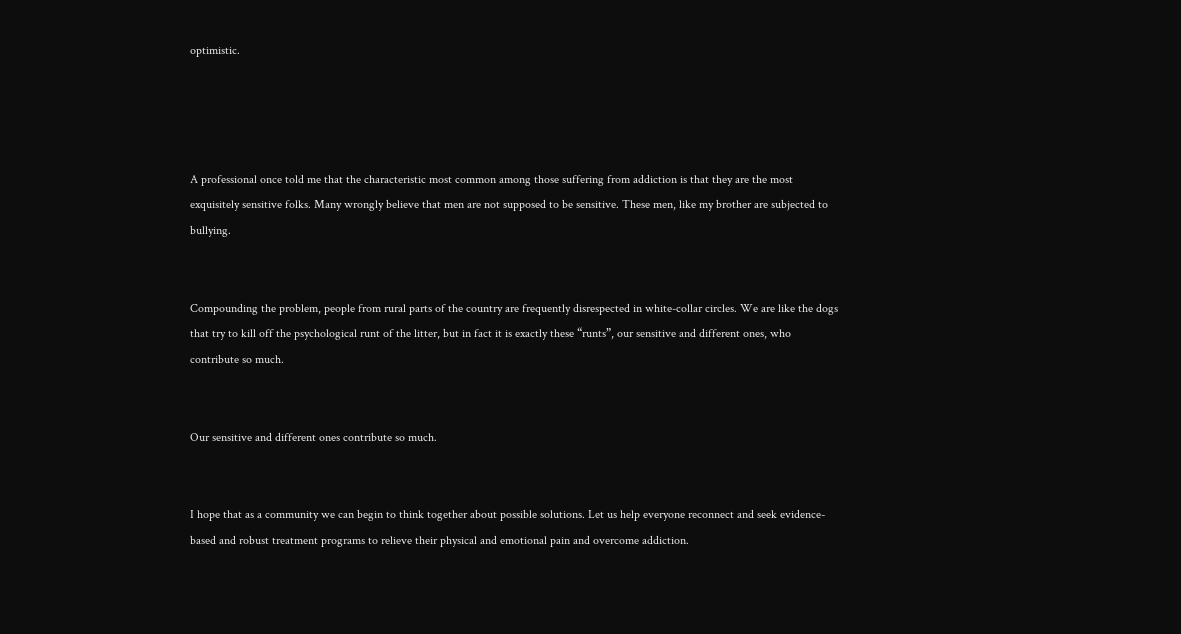optimistic.




A professional once told me that the characteristic most common among those suffering from addiction is that they are the most exquisitely sensitive folks. Many wrongly believe that men are not supposed to be sensitive. These men, like my brother are subjected to bullying.


Compounding the problem, people from rural parts of the country are frequently disrespected in white-collar circles. We are like the dogs that try to kill off the psychological runt of the litter, but in fact it is exactly these “runts”, our sensitive and different ones, who contribute so much.


Our sensitive and different ones contribute so much.


I hope that as a community we can begin to think together about possible solutions. Let us help everyone reconnect and seek evidence-based and robust treatment programs to relieve their physical and emotional pain and overcome addiction.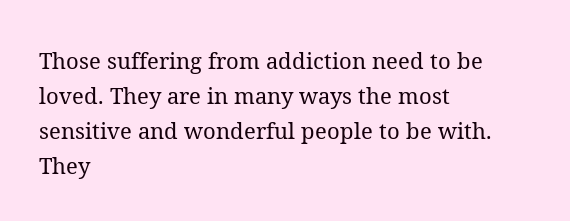Those suffering from addiction need to be loved. They are in many ways the most sensitive and wonderful people to be with. They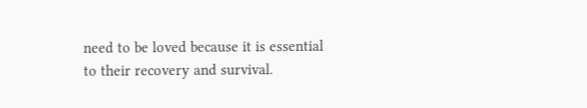need to be loved because it is essential to their recovery and survival.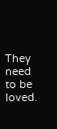They need to be loved.